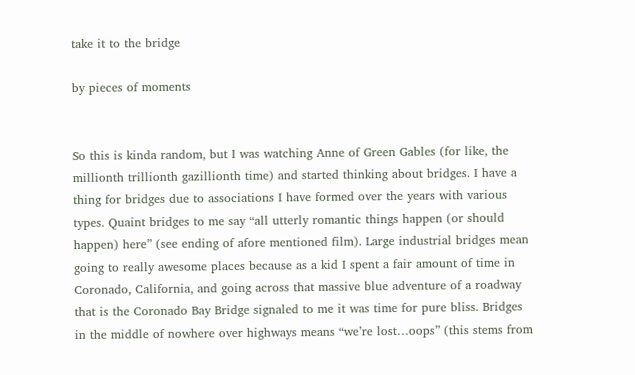take it to the bridge

by pieces of moments


So this is kinda random, but I was watching Anne of Green Gables (for like, the millionth trillionth gazillionth time) and started thinking about bridges. I have a thing for bridges due to associations I have formed over the years with various types. Quaint bridges to me say “all utterly romantic things happen (or should happen) here” (see ending of afore mentioned film). Large industrial bridges mean going to really awesome places because as a kid I spent a fair amount of time in Coronado, California, and going across that massive blue adventure of a roadway that is the Coronado Bay Bridge signaled to me it was time for pure bliss. Bridges in the middle of nowhere over highways means “we’re lost…oops” (this stems from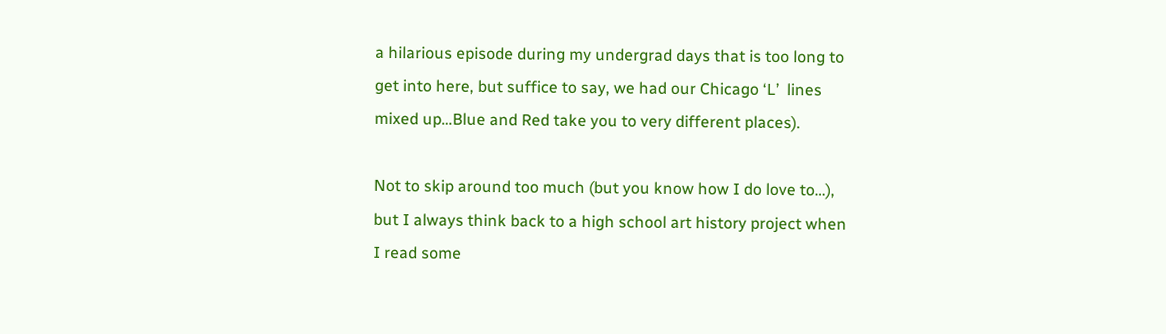a hilarious episode during my undergrad days that is too long to get into here, but suffice to say, we had our Chicago ‘L’  lines mixed up…Blue and Red take you to very different places).

Not to skip around too much (but you know how I do love to…), but I always think back to a high school art history project when I read some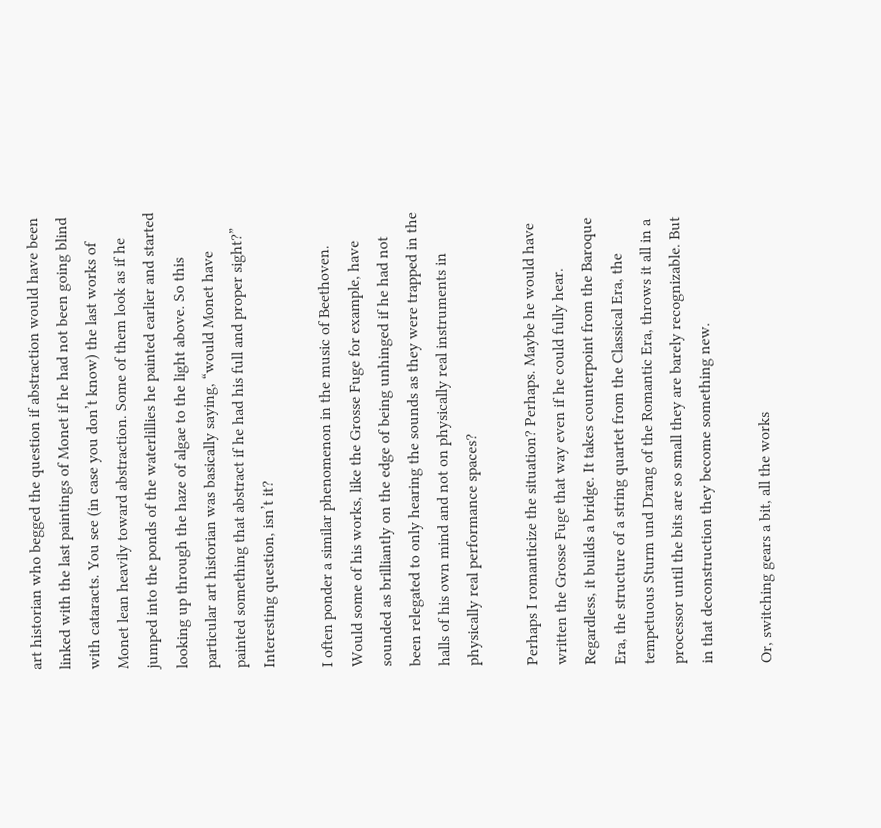art historian who begged the question if abstraction would have been linked with the last paintings of Monet if he had not been going blind with cataracts. You see (in case you don’t know) the last works of Monet lean heavily toward abstraction. Some of them look as if he jumped into the ponds of the waterlillies he painted earlier and started looking up through the haze of algae to the light above. So this particular art historian was basically saying, “would Monet have painted something that abstract if he had his full and proper sight?” Interesting question, isn’t it?

I often ponder a similar phenomenon in the music of Beethoven. Would some of his works, like the Grosse Fuge for example, have sounded as brilliantly on the edge of being unhinged if he had not been relegated to only hearing the sounds as they were trapped in the halls of his own mind and not on physically real instruments in physically real performance spaces?

Perhaps I romanticize the situation? Perhaps. Maybe he would have written the Grosse Fuge that way even if he could fully hear. Regardless, it builds a bridge. It takes counterpoint from the Baroque Era, the structure of a string quartet from the Classical Era, the tempetuous Sturm und Drang of the Romantic Era, throws it all in a processor until the bits are so small they are barely recognizable. But in that deconstruction they become something new.

Or, switching gears a bit, all the works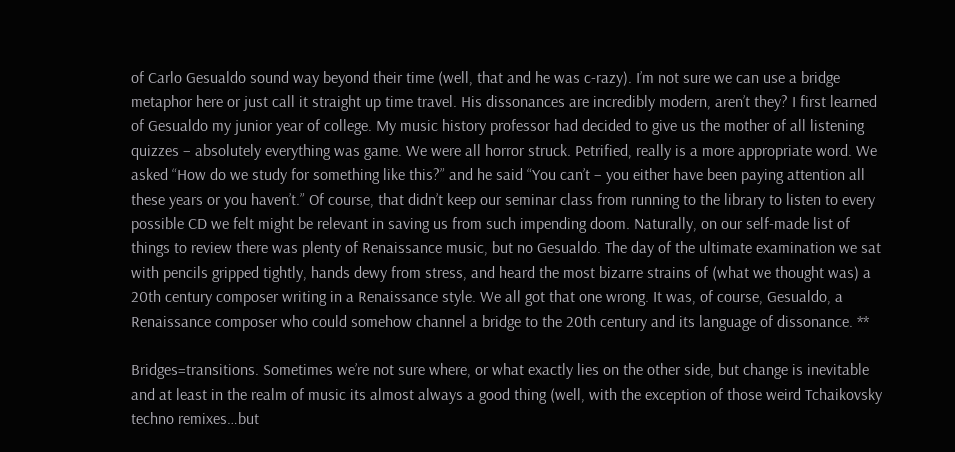of Carlo Gesualdo sound way beyond their time (well, that and he was c-razy). I’m not sure we can use a bridge metaphor here or just call it straight up time travel. His dissonances are incredibly modern, aren’t they? I first learned of Gesualdo my junior year of college. My music history professor had decided to give us the mother of all listening quizzes – absolutely everything was game. We were all horror struck. Petrified, really is a more appropriate word. We asked “How do we study for something like this?” and he said “You can’t – you either have been paying attention all these years or you haven’t.” Of course, that didn’t keep our seminar class from running to the library to listen to every possible CD we felt might be relevant in saving us from such impending doom. Naturally, on our self-made list of things to review there was plenty of Renaissance music, but no Gesualdo. The day of the ultimate examination we sat with pencils gripped tightly, hands dewy from stress, and heard the most bizarre strains of (what we thought was) a 20th century composer writing in a Renaissance style. We all got that one wrong. It was, of course, Gesualdo, a Renaissance composer who could somehow channel a bridge to the 20th century and its language of dissonance. **

Bridges=transitions. Sometimes we’re not sure where, or what exactly lies on the other side, but change is inevitable and at least in the realm of music its almost always a good thing (well, with the exception of those weird Tchaikovsky techno remixes…but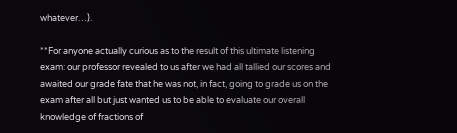whatever…).

**For anyone actually curious as to the result of this ultimate listening exam: our professor revealed to us after we had all tallied our scores and awaited our grade fate that he was not, in fact, going to grade us on the exam after all but just wanted us to be able to evaluate our overall knowledge of fractions of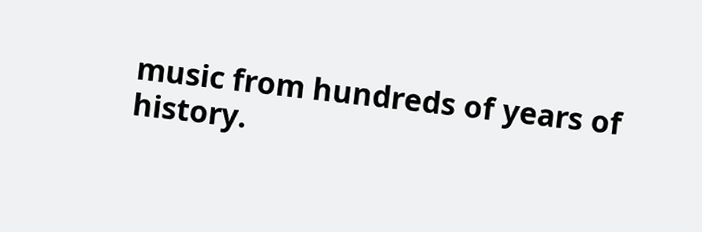music from hundreds of years of history.